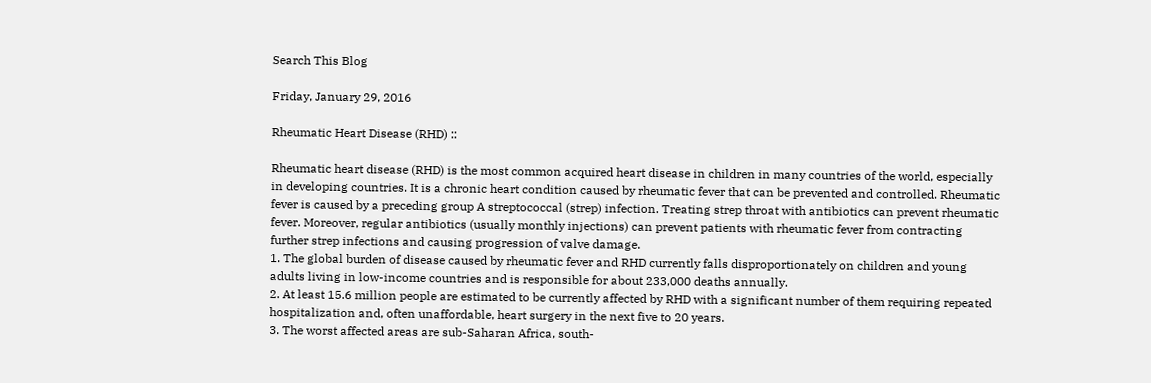Search This Blog

Friday, January 29, 2016

Rheumatic Heart Disease (RHD) ::

Rheumatic heart disease (RHD) is the most common acquired heart disease in children in many countries of the world, especially in developing countries. It is a chronic heart condition caused by rheumatic fever that can be prevented and controlled. Rheumatic fever is caused by a preceding group A streptococcal (strep) infection. Treating strep throat with antibiotics can prevent rheumatic fever. Moreover, regular antibiotics (usually monthly injections) can prevent patients with rheumatic fever from contracting further strep infections and causing progression of valve damage.
1. The global burden of disease caused by rheumatic fever and RHD currently falls disproportionately on children and young adults living in low-income countries and is responsible for about 233,000 deaths annually.
2. At least 15.6 million people are estimated to be currently affected by RHD with a significant number of them requiring repeated hospitalization and, often unaffordable, heart surgery in the next five to 20 years.
3. The worst affected areas are sub-Saharan Africa, south-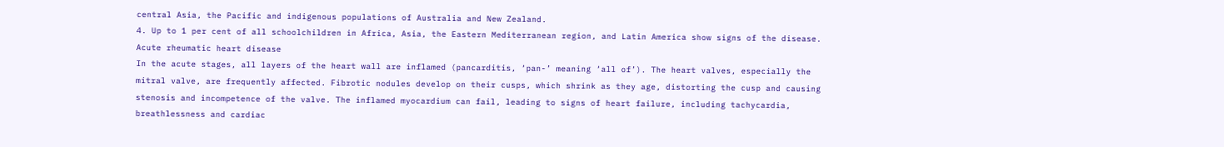central Asia, the Pacific and indigenous populations of Australia and New Zealand.
4. Up to 1 per cent of all schoolchildren in Africa, Asia, the Eastern Mediterranean region, and Latin America show signs of the disease.
Acute rheumatic heart disease
In the acute stages, all layers of the heart wall are inflamed (pancarditis, ‘pan-’ meaning ‘all of’). The heart valves, especially the mitral valve, are frequently affected. Fibrotic nodules develop on their cusps, which shrink as they age, distorting the cusp and causing stenosis and incompetence of the valve. The inflamed myocardium can fail, leading to signs of heart failure, including tachycardia, breathlessness and cardiac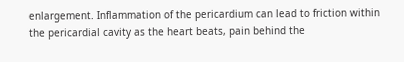enlargement. Inflammation of the pericardium can lead to friction within the pericardial cavity as the heart beats, pain behind the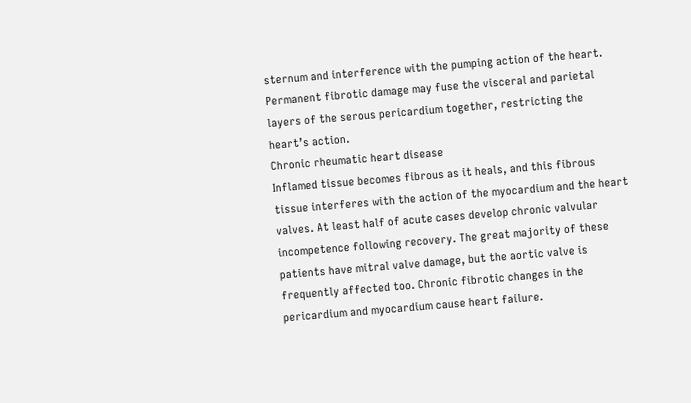sternum and interference with the pumping action of the heart. Permanent fibrotic damage may fuse the visceral and parietal layers of the serous pericardium together, restricting the heart’s action.
Chronic rheumatic heart disease
Inflamed tissue becomes fibrous as it heals, and this fibrous tissue interferes with the action of the myocardium and the heart valves. At least half of acute cases develop chronic valvular incompetence following recovery. The great majority of these patients have mitral valve damage, but the aortic valve is frequently affected too. Chronic fibrotic changes in the pericardium and myocardium cause heart failure.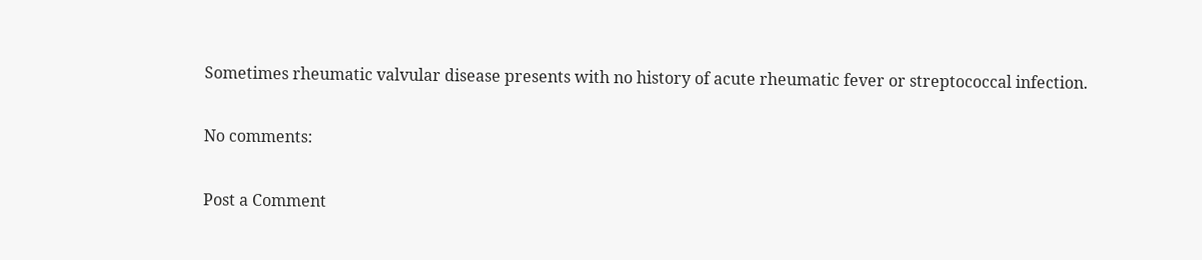Sometimes rheumatic valvular disease presents with no history of acute rheumatic fever or streptococcal infection.

No comments:

Post a Comment